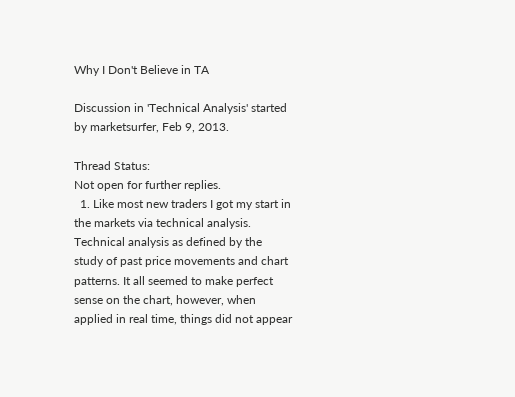Why I Don't Believe in TA

Discussion in 'Technical Analysis' started by marketsurfer, Feb 9, 2013.

Thread Status:
Not open for further replies.
  1. Like most new traders I got my start in the markets via technical analysis. Technical analysis as defined by the study of past price movements and chart patterns. It all seemed to make perfect sense on the chart, however, when applied in real time, things did not appear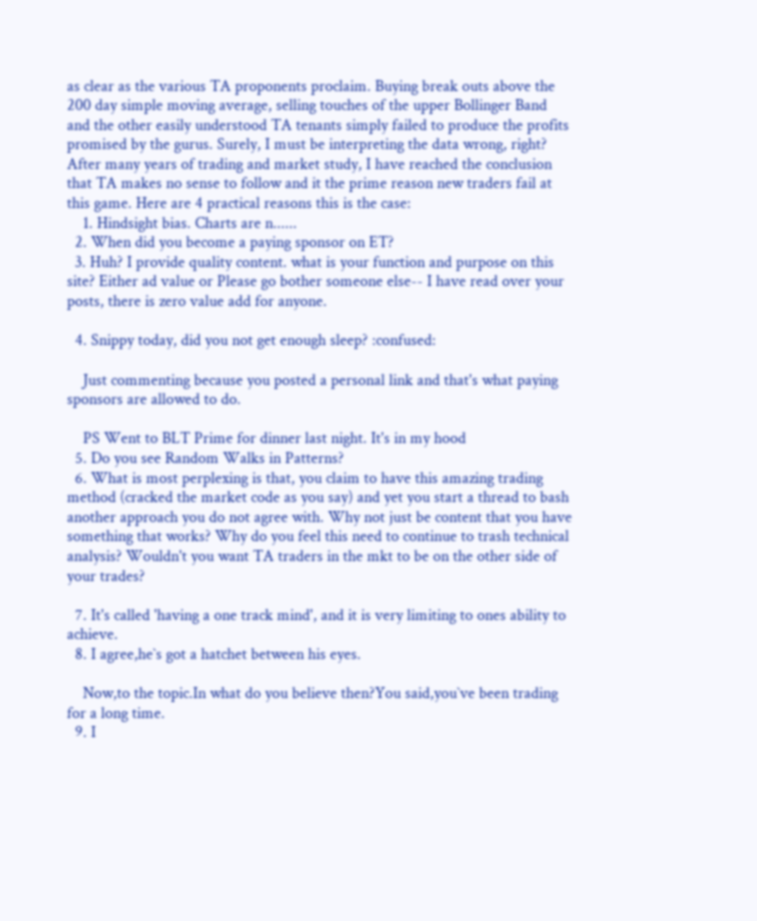as clear as the various TA proponents proclaim. Buying break outs above the 200 day simple moving average, selling touches of the upper Bollinger Band and the other easily understood TA tenants simply failed to produce the profits promised by the gurus. Surely, I must be interpreting the data wrong, right? After many years of trading and market study, I have reached the conclusion that TA makes no sense to follow and it the prime reason new traders fail at this game. Here are 4 practical reasons this is the case:
    1. Hindsight bias. Charts are n......
  2. When did you become a paying sponsor on ET?
  3. Huh? I provide quality content. what is your function and purpose on this site? Either ad value or Please go bother someone else-- I have read over your posts, there is zero value add for anyone.

  4. Snippy today, did you not get enough sleep? :confused:

    Just commenting because you posted a personal link and that's what paying sponsors are allowed to do.

    PS Went to BLT Prime for dinner last night. It's in my hood
  5. Do you see Random Walks in Patterns?
  6. What is most perplexing is that, you claim to have this amazing trading method (cracked the market code as you say) and yet you start a thread to bash another approach you do not agree with. Why not just be content that you have something that works? Why do you feel this need to continue to trash technical analysis? Wouldn't you want TA traders in the mkt to be on the other side of your trades?

  7. It's called 'having a one track mind', and it is very limiting to ones ability to achieve.
  8. I agree,he`s got a hatchet between his eyes.

    Now,to the topic.In what do you believe then?You said,you`ve been trading for a long time.
  9. I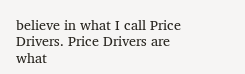believe in what I call Price Drivers. Price Drivers are what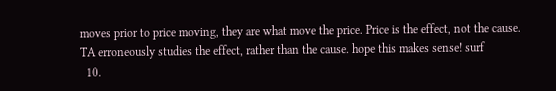moves prior to price moving, they are what move the price. Price is the effect, not the cause. TA erroneously studies the effect, rather than the cause. hope this makes sense! surf
  10.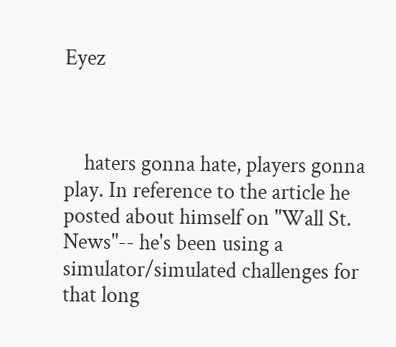Eyez



    haters gonna hate, players gonna play. In reference to the article he posted about himself on "Wall St. News"-- he's been using a simulator/simulated challenges for that long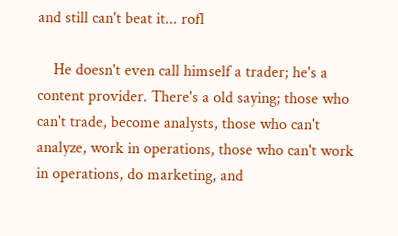and still can't beat it... rofl

    He doesn't even call himself a trader; he's a content provider. There's a old saying; those who can't trade, become analysts, those who can't analyze, work in operations, those who can't work in operations, do marketing, and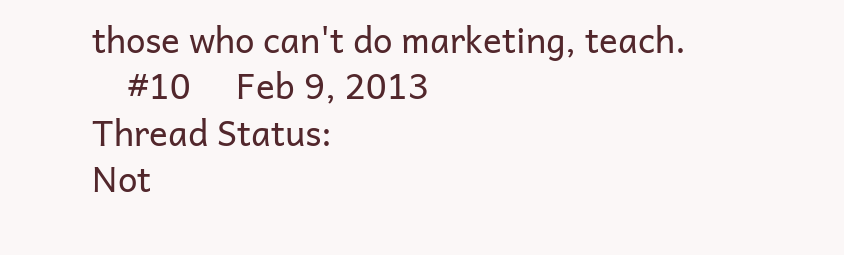those who can't do marketing, teach.
    #10     Feb 9, 2013
Thread Status:
Not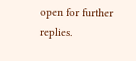open for further replies.